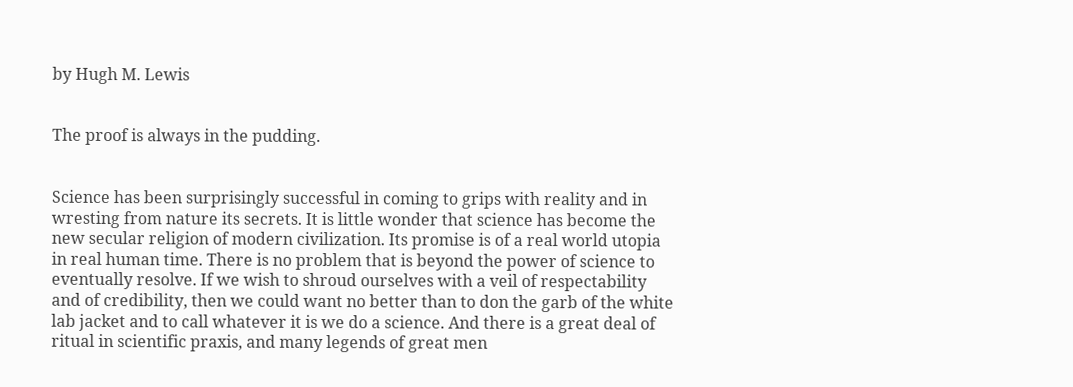by Hugh M. Lewis


The proof is always in the pudding.


Science has been surprisingly successful in coming to grips with reality and in wresting from nature its secrets. It is little wonder that science has become the new secular religion of modern civilization. Its promise is of a real world utopia in real human time. There is no problem that is beyond the power of science to eventually resolve. If we wish to shroud ourselves with a veil of respectability and of credibility, then we could want no better than to don the garb of the white lab jacket and to call whatever it is we do a science. And there is a great deal of ritual in scientific praxis, and many legends of great men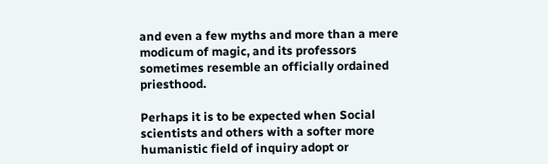and even a few myths and more than a mere modicum of magic, and its professors sometimes resemble an officially ordained priesthood.

Perhaps it is to be expected when Social scientists and others with a softer more humanistic field of inquiry adopt or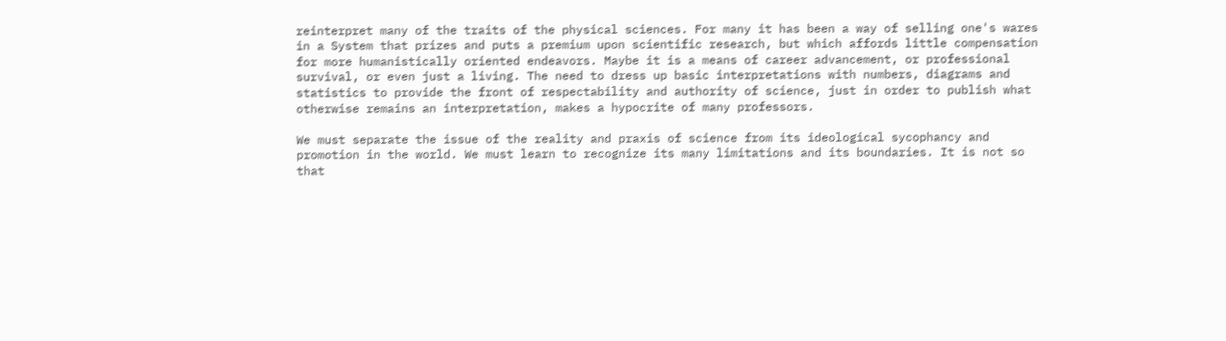reinterpret many of the traits of the physical sciences. For many it has been a way of selling one's wares in a System that prizes and puts a premium upon scientific research, but which affords little compensation for more humanistically oriented endeavors. Maybe it is a means of career advancement, or professional survival, or even just a living. The need to dress up basic interpretations with numbers, diagrams and statistics to provide the front of respectability and authority of science, just in order to publish what otherwise remains an interpretation, makes a hypocrite of many professors.

We must separate the issue of the reality and praxis of science from its ideological sycophancy and promotion in the world. We must learn to recognize its many limitations and its boundaries. It is not so that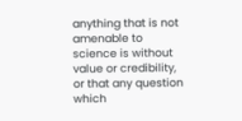anything that is not amenable to science is without value or credibility, or that any question which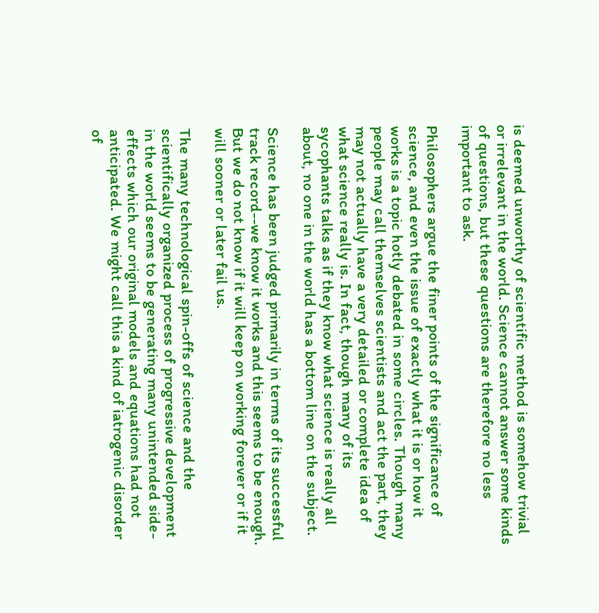is deemed unworthy of scientific method is somehow trivial or irrelevant in the world. Science cannot answer some kinds of questions, but these questions are therefore no less important to ask.

Philosophers argue the finer points of the significance of science, and even the issue of exactly what it is or how it works is a topic hotly debated in some circles. Though many people may call themselves scientists and act the part, they may not actually have a very detailed or complete idea of what science really is. In fact, though many of its sycophants talks as if they know what science is really all about, no one in the world has a bottom line on the subject.

Science has been judged primarily in terms of its successful track record--we know it works and this seems to be enough. But we do not know if it will keep on working forever or if it will sooner or later fail us.

The many technological spin-offs of science and the scientifically organized process of progressive development in the world seems to be generating many unintended side-effects which our original models and equations had not anticipated. We might call this a kind of iatrogenic disorder of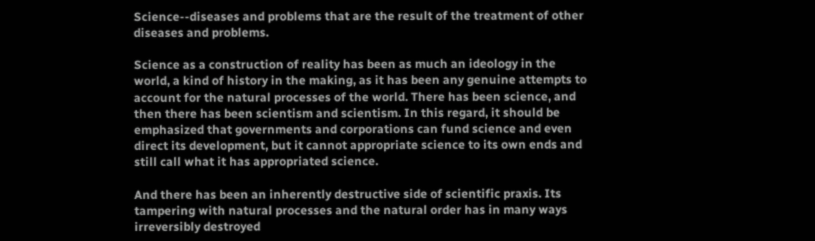Science--diseases and problems that are the result of the treatment of other diseases and problems.

Science as a construction of reality has been as much an ideology in the world, a kind of history in the making, as it has been any genuine attempts to account for the natural processes of the world. There has been science, and then there has been scientism and scientism. In this regard, it should be emphasized that governments and corporations can fund science and even direct its development, but it cannot appropriate science to its own ends and still call what it has appropriated science.

And there has been an inherently destructive side of scientific praxis. Its tampering with natural processes and the natural order has in many ways irreversibly destroyed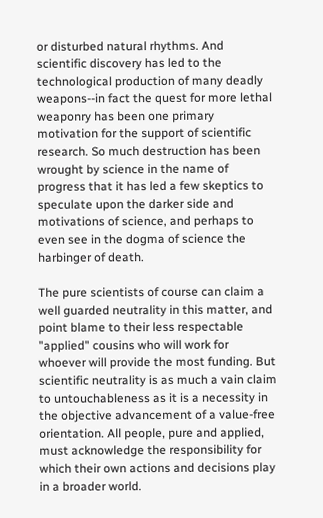or disturbed natural rhythms. And scientific discovery has led to the technological production of many deadly weapons--in fact the quest for more lethal weaponry has been one primary motivation for the support of scientific research. So much destruction has been wrought by science in the name of progress that it has led a few skeptics to speculate upon the darker side and motivations of science, and perhaps to even see in the dogma of science the harbinger of death.

The pure scientists of course can claim a well guarded neutrality in this matter, and point blame to their less respectable "applied" cousins who will work for whoever will provide the most funding. But scientific neutrality is as much a vain claim to untouchableness as it is a necessity in the objective advancement of a value-free orientation. All people, pure and applied, must acknowledge the responsibility for which their own actions and decisions play in a broader world.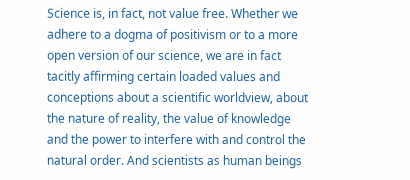Science is, in fact, not value free. Whether we adhere to a dogma of positivism or to a more open version of our science, we are in fact tacitly affirming certain loaded values and conceptions about a scientific worldview, about the nature of reality, the value of knowledge and the power to interfere with and control the natural order. And scientists as human beings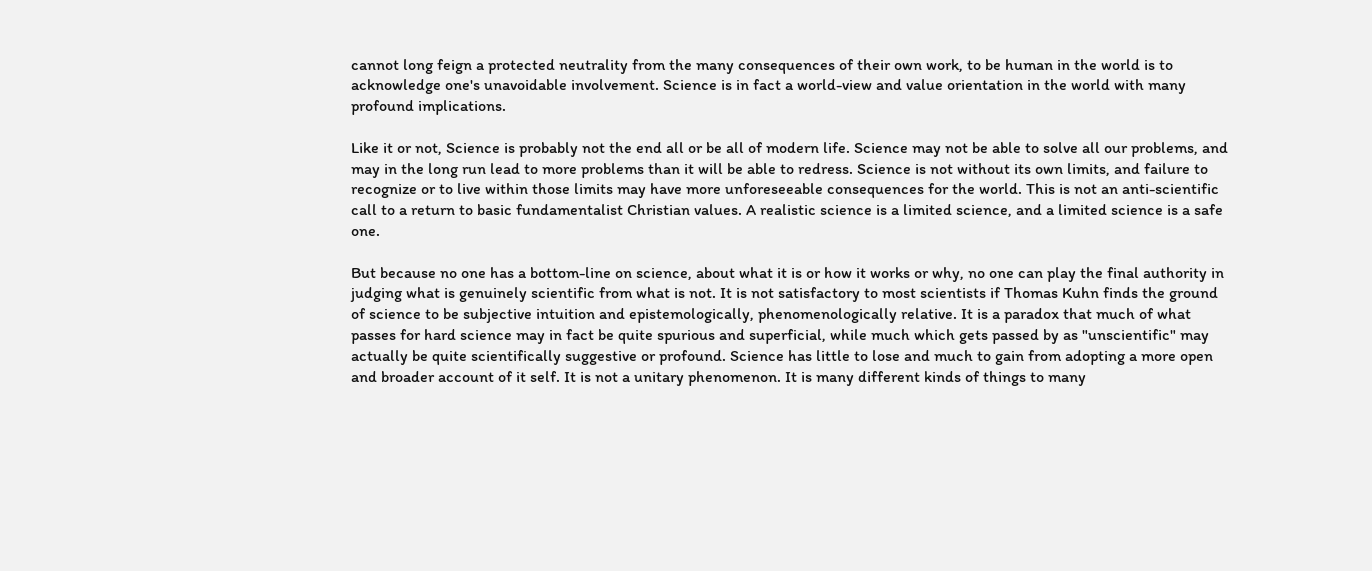cannot long feign a protected neutrality from the many consequences of their own work, to be human in the world is to acknowledge one's unavoidable involvement. Science is in fact a world-view and value orientation in the world with many profound implications.

Like it or not, Science is probably not the end all or be all of modern life. Science may not be able to solve all our problems, and may in the long run lead to more problems than it will be able to redress. Science is not without its own limits, and failure to recognize or to live within those limits may have more unforeseeable consequences for the world. This is not an anti-scientific call to a return to basic fundamentalist Christian values. A realistic science is a limited science, and a limited science is a safe one.

But because no one has a bottom-line on science, about what it is or how it works or why, no one can play the final authority in judging what is genuinely scientific from what is not. It is not satisfactory to most scientists if Thomas Kuhn finds the ground of science to be subjective intuition and epistemologically, phenomenologically relative. It is a paradox that much of what passes for hard science may in fact be quite spurious and superficial, while much which gets passed by as "unscientific" may actually be quite scientifically suggestive or profound. Science has little to lose and much to gain from adopting a more open and broader account of it self. It is not a unitary phenomenon. It is many different kinds of things to many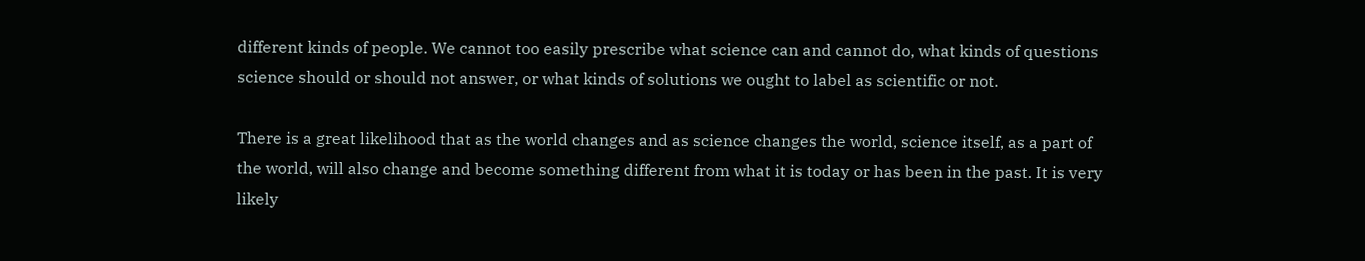different kinds of people. We cannot too easily prescribe what science can and cannot do, what kinds of questions science should or should not answer, or what kinds of solutions we ought to label as scientific or not.

There is a great likelihood that as the world changes and as science changes the world, science itself, as a part of the world, will also change and become something different from what it is today or has been in the past. It is very likely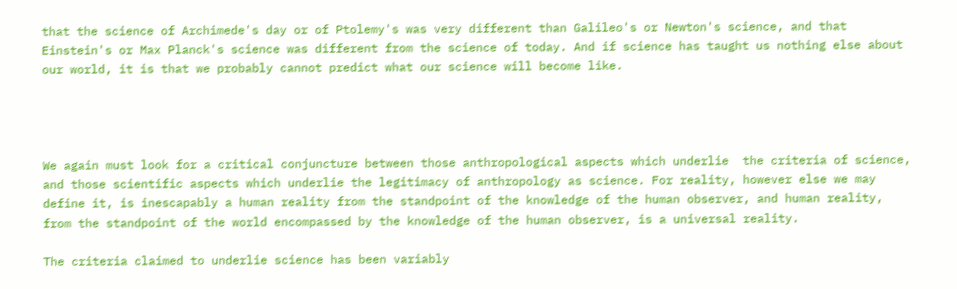that the science of Archimede's day or of Ptolemy's was very different than Galileo's or Newton's science, and that Einstein's or Max Planck's science was different from the science of today. And if science has taught us nothing else about our world, it is that we probably cannot predict what our science will become like.




We again must look for a critical conjuncture between those anthropological aspects which underlie  the criteria of science, and those scientific aspects which underlie the legitimacy of anthropology as science. For reality, however else we may define it, is inescapably a human reality from the standpoint of the knowledge of the human observer, and human reality, from the standpoint of the world encompassed by the knowledge of the human observer, is a universal reality.

The criteria claimed to underlie science has been variably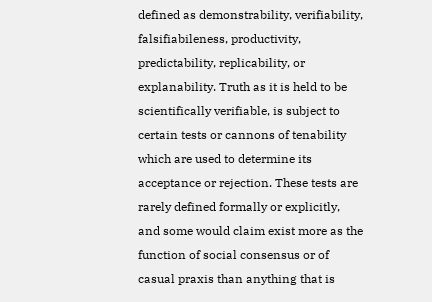defined as demonstrability, verifiability, falsifiabileness, productivity, predictability, replicability, or explanability. Truth as it is held to be scientifically verifiable, is subject to certain tests or cannons of tenability which are used to determine its acceptance or rejection. These tests are rarely defined formally or explicitly, and some would claim exist more as the function of social consensus or of casual praxis than anything that is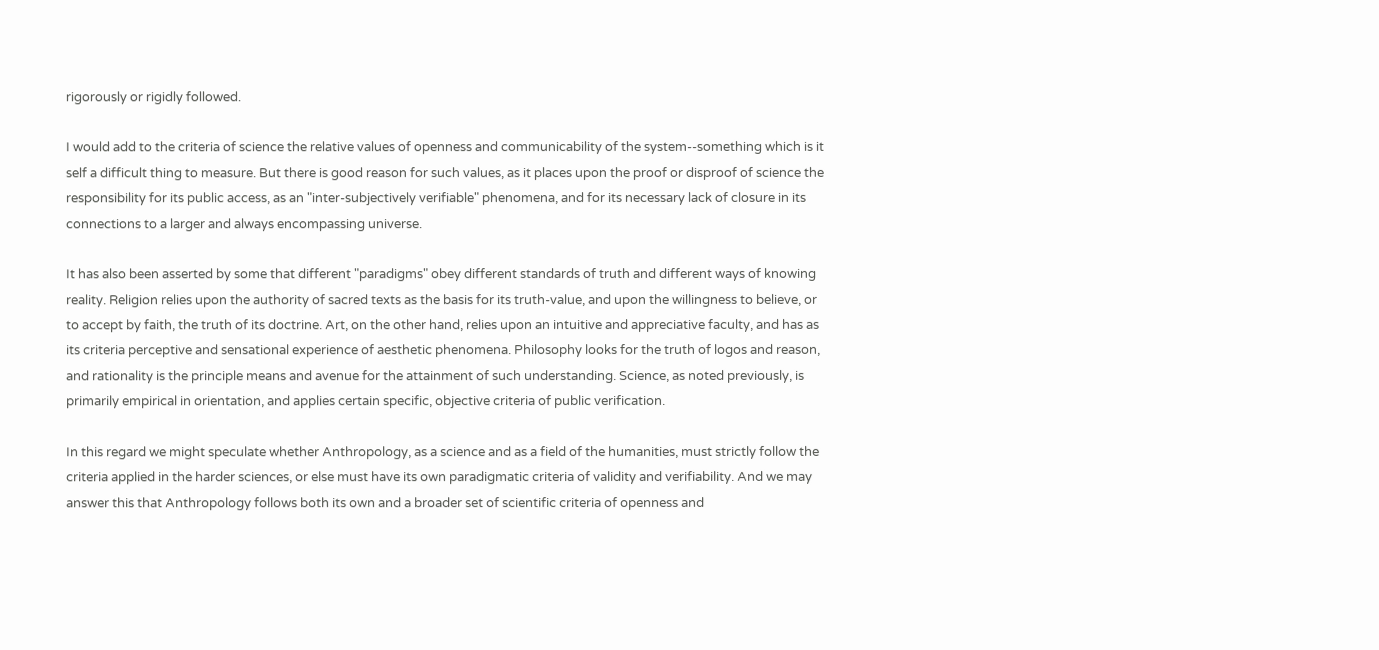rigorously or rigidly followed.

I would add to the criteria of science the relative values of openness and communicability of the system--something which is it self a difficult thing to measure. But there is good reason for such values, as it places upon the proof or disproof of science the responsibility for its public access, as an "inter-subjectively verifiable" phenomena, and for its necessary lack of closure in its connections to a larger and always encompassing universe.

It has also been asserted by some that different "paradigms" obey different standards of truth and different ways of knowing reality. Religion relies upon the authority of sacred texts as the basis for its truth-value, and upon the willingness to believe, or to accept by faith, the truth of its doctrine. Art, on the other hand, relies upon an intuitive and appreciative faculty, and has as its criteria perceptive and sensational experience of aesthetic phenomena. Philosophy looks for the truth of logos and reason, and rationality is the principle means and avenue for the attainment of such understanding. Science, as noted previously, is primarily empirical in orientation, and applies certain specific, objective criteria of public verification.

In this regard we might speculate whether Anthropology, as a science and as a field of the humanities, must strictly follow the criteria applied in the harder sciences, or else must have its own paradigmatic criteria of validity and verifiability. And we may answer this that Anthropology follows both its own and a broader set of scientific criteria of openness and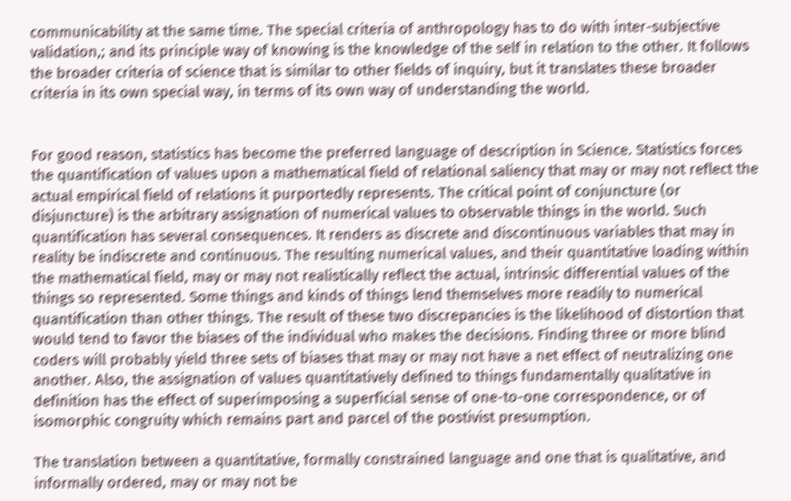communicability at the same time. The special criteria of anthropology has to do with inter-subjective validation,; and its principle way of knowing is the knowledge of the self in relation to the other. It follows the broader criteria of science that is similar to other fields of inquiry, but it translates these broader criteria in its own special way, in terms of its own way of understanding the world.


For good reason, statistics has become the preferred language of description in Science. Statistics forces the quantification of values upon a mathematical field of relational saliency that may or may not reflect the actual empirical field of relations it purportedly represents. The critical point of conjuncture (or disjuncture) is the arbitrary assignation of numerical values to observable things in the world. Such quantification has several consequences. It renders as discrete and discontinuous variables that may in reality be indiscrete and continuous. The resulting numerical values, and their quantitative loading within the mathematical field, may or may not realistically reflect the actual, intrinsic differential values of the things so represented. Some things and kinds of things lend themselves more readily to numerical quantification than other things. The result of these two discrepancies is the likelihood of distortion that would tend to favor the biases of the individual who makes the decisions. Finding three or more blind coders will probably yield three sets of biases that may or may not have a net effect of neutralizing one another. Also, the assignation of values quantitatively defined to things fundamentally qualitative in definition has the effect of superimposing a superficial sense of one-to-one correspondence, or of isomorphic congruity which remains part and parcel of the postivist presumption.

The translation between a quantitative, formally constrained language and one that is qualitative, and informally ordered, may or may not be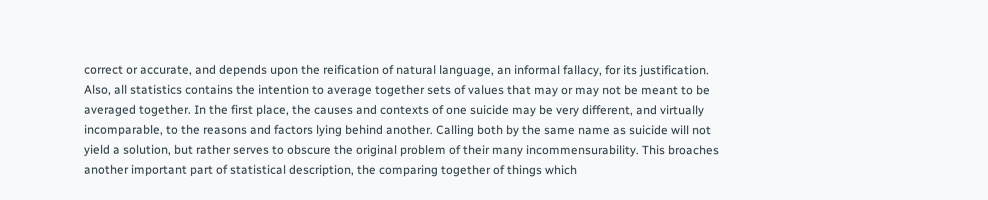correct or accurate, and depends upon the reification of natural language, an informal fallacy, for its justification. Also, all statistics contains the intention to average together sets of values that may or may not be meant to be averaged together. In the first place, the causes and contexts of one suicide may be very different, and virtually incomparable, to the reasons and factors lying behind another. Calling both by the same name as suicide will not yield a solution, but rather serves to obscure the original problem of their many incommensurability. This broaches another important part of statistical description, the comparing together of things which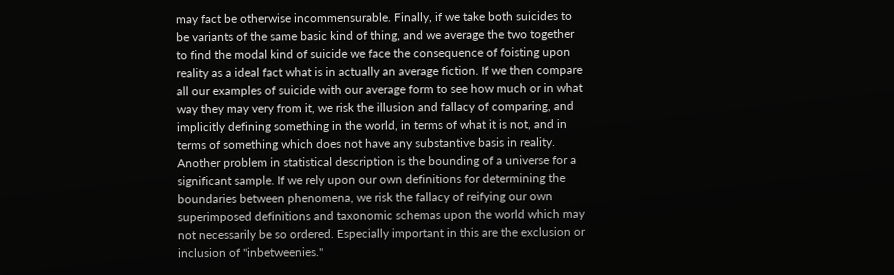may fact be otherwise incommensurable. Finally, if we take both suicides to be variants of the same basic kind of thing, and we average the two together to find the modal kind of suicide we face the consequence of foisting upon reality as a ideal fact what is in actually an average fiction. If we then compare all our examples of suicide with our average form to see how much or in what way they may very from it, we risk the illusion and fallacy of comparing, and implicitly defining something in the world, in terms of what it is not, and in terms of something which does not have any substantive basis in reality. Another problem in statistical description is the bounding of a universe for a significant sample. If we rely upon our own definitions for determining the boundaries between phenomena, we risk the fallacy of reifying our own superimposed definitions and taxonomic schemas upon the world which may not necessarily be so ordered. Especially important in this are the exclusion or inclusion of "inbetweenies."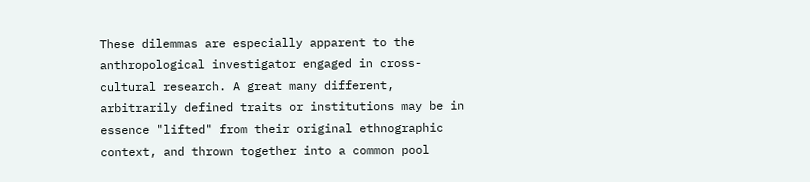These dilemmas are especially apparent to the anthropological investigator engaged in cross-cultural research. A great many different, arbitrarily defined traits or institutions may be in essence "lifted" from their original ethnographic context, and thrown together into a common pool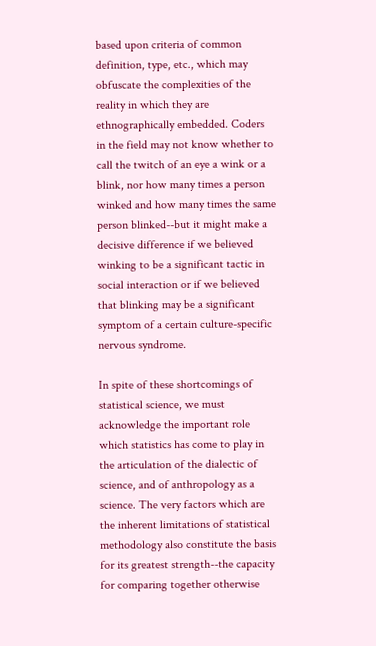based upon criteria of common definition, type, etc., which may obfuscate the complexities of the reality in which they are ethnographically embedded. Coders in the field may not know whether to call the twitch of an eye a wink or a blink, nor how many times a person winked and how many times the same person blinked--but it might make a decisive difference if we believed winking to be a significant tactic in social interaction or if we believed that blinking may be a significant symptom of a certain culture-specific nervous syndrome.

In spite of these shortcomings of statistical science, we must acknowledge the important role which statistics has come to play in the articulation of the dialectic of science, and of anthropology as a science. The very factors which are the inherent limitations of statistical methodology also constitute the basis for its greatest strength--the capacity for comparing together otherwise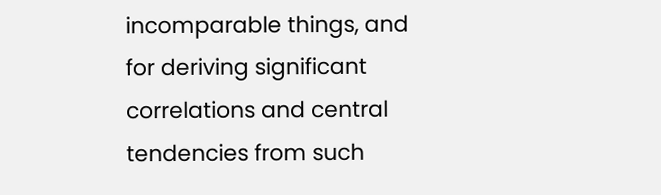incomparable things, and for deriving significant correlations and central tendencies from such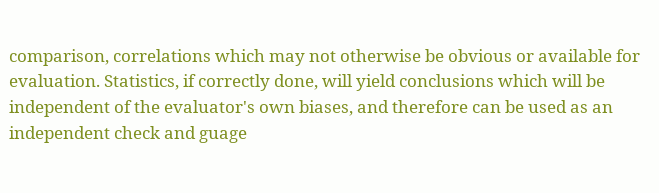comparison, correlations which may not otherwise be obvious or available for evaluation. Statistics, if correctly done, will yield conclusions which will be independent of the evaluator's own biases, and therefore can be used as an independent check and guage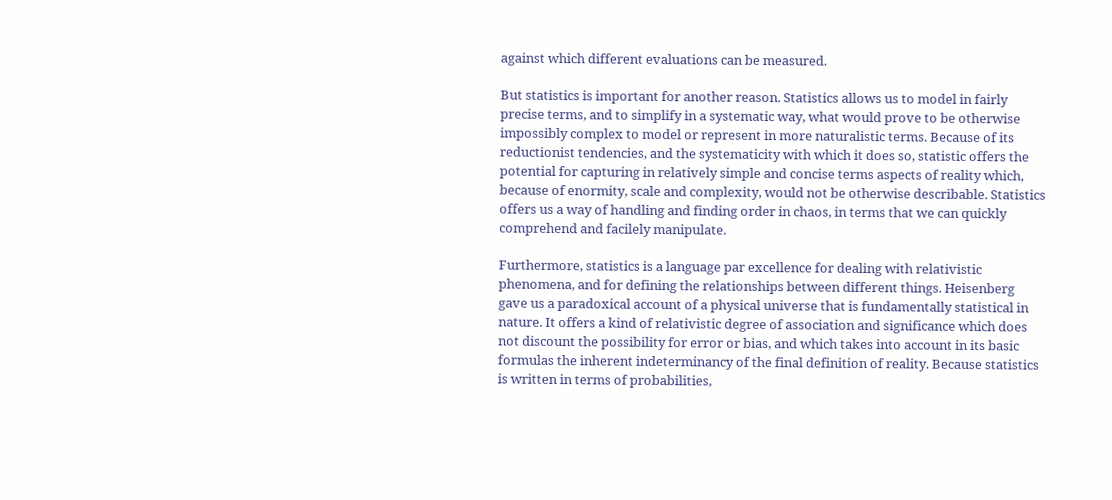against which different evaluations can be measured.

But statistics is important for another reason. Statistics allows us to model in fairly precise terms, and to simplify in a systematic way, what would prove to be otherwise impossibly complex to model or represent in more naturalistic terms. Because of its reductionist tendencies, and the systematicity with which it does so, statistic offers the potential for capturing in relatively simple and concise terms aspects of reality which, because of enormity, scale and complexity, would not be otherwise describable. Statistics offers us a way of handling and finding order in chaos, in terms that we can quickly comprehend and facilely manipulate.

Furthermore, statistics is a language par excellence for dealing with relativistic phenomena, and for defining the relationships between different things. Heisenberg gave us a paradoxical account of a physical universe that is fundamentally statistical in nature. It offers a kind of relativistic degree of association and significance which does not discount the possibility for error or bias, and which takes into account in its basic formulas the inherent indeterminancy of the final definition of reality. Because statistics is written in terms of probabilities,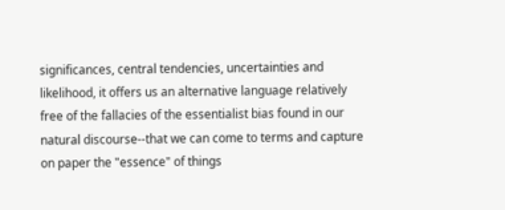significances, central tendencies, uncertainties and likelihood, it offers us an alternative language relatively free of the fallacies of the essentialist bias found in our natural discourse--that we can come to terms and capture on paper the "essence" of things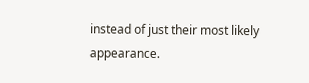instead of just their most likely appearance.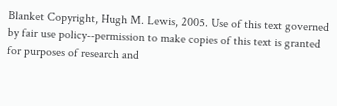Blanket Copyright, Hugh M. Lewis, 2005. Use of this text governed by fair use policy--permission to make copies of this text is granted for purposes of research and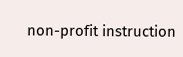non-profit instruction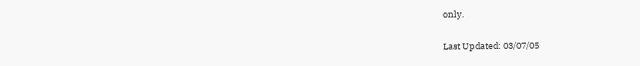only.

Last Updated: 03/07/05